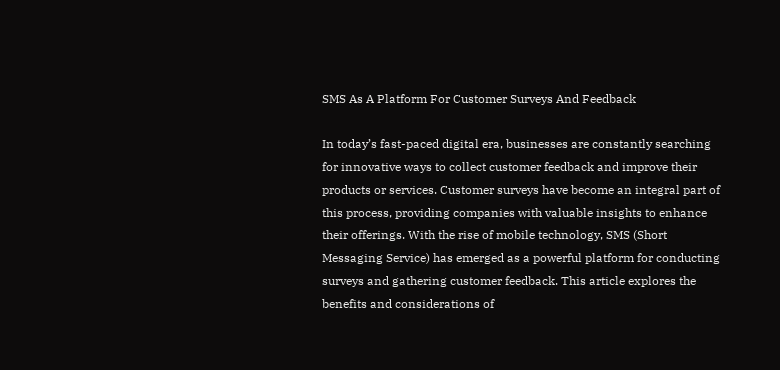SMS As A Platform For Customer Surveys And Feedback

In today’s fast-paced digital era, businesses are constantly searching for innovative ways to collect customer feedback and improve their products or services. Customer surveys have become an integral part of this process, providing companies with valuable insights to enhance their offerings. With the rise of mobile technology, SMS (Short Messaging Service) has emerged as a powerful platform for conducting surveys and gathering customer feedback. This article explores the benefits and considerations of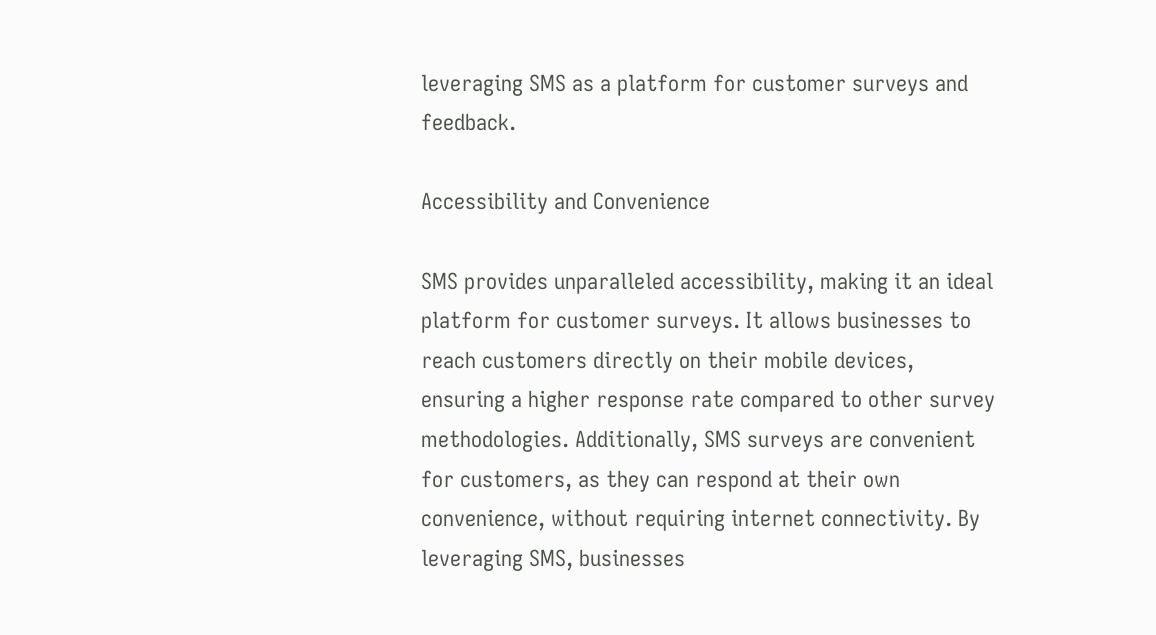leveraging SMS as a platform for customer surveys and feedback.

Accessibility and Convenience

SMS provides unparalleled accessibility, making it an ideal platform for customer surveys. It allows businesses to reach customers directly on their mobile devices, ensuring a higher response rate compared to other survey methodologies. Additionally, SMS surveys are convenient for customers, as they can respond at their own convenience, without requiring internet connectivity. By leveraging SMS, businesses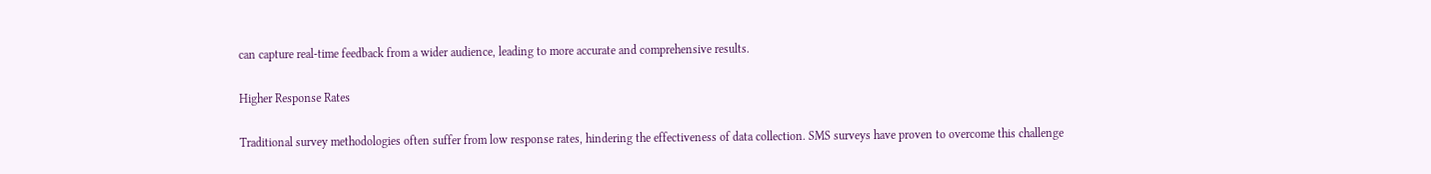can capture real-time feedback from a wider audience, leading to more accurate and comprehensive results.

Higher Response Rates

Traditional survey methodologies often suffer from low response rates, hindering the effectiveness of data collection. SMS surveys have proven to overcome this challenge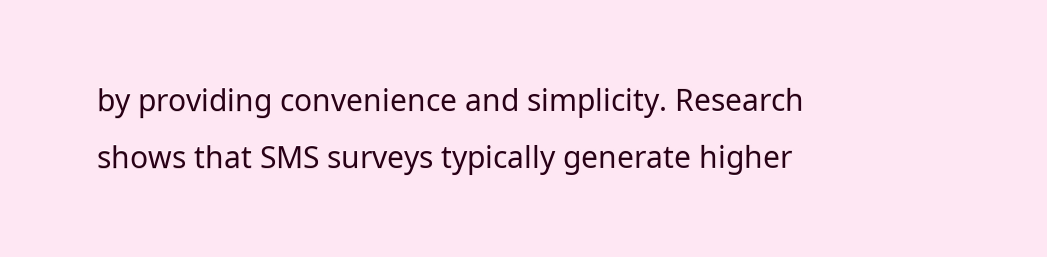by providing convenience and simplicity. Research shows that SMS surveys typically generate higher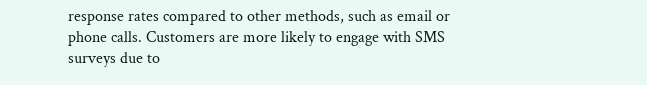response rates compared to other methods, such as email or phone calls. Customers are more likely to engage with SMS surveys due to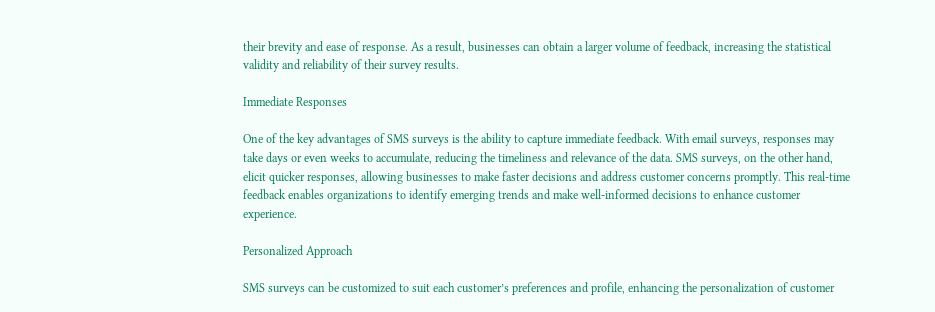their brevity and ease of response. As a result, businesses can obtain a larger volume of feedback, increasing the statistical validity and reliability of their survey results.

Immediate Responses

One of the key advantages of SMS surveys is the ability to capture immediate feedback. With email surveys, responses may take days or even weeks to accumulate, reducing the timeliness and relevance of the data. SMS surveys, on the other hand, elicit quicker responses, allowing businesses to make faster decisions and address customer concerns promptly. This real-time feedback enables organizations to identify emerging trends and make well-informed decisions to enhance customer experience.

Personalized Approach

SMS surveys can be customized to suit each customer’s preferences and profile, enhancing the personalization of customer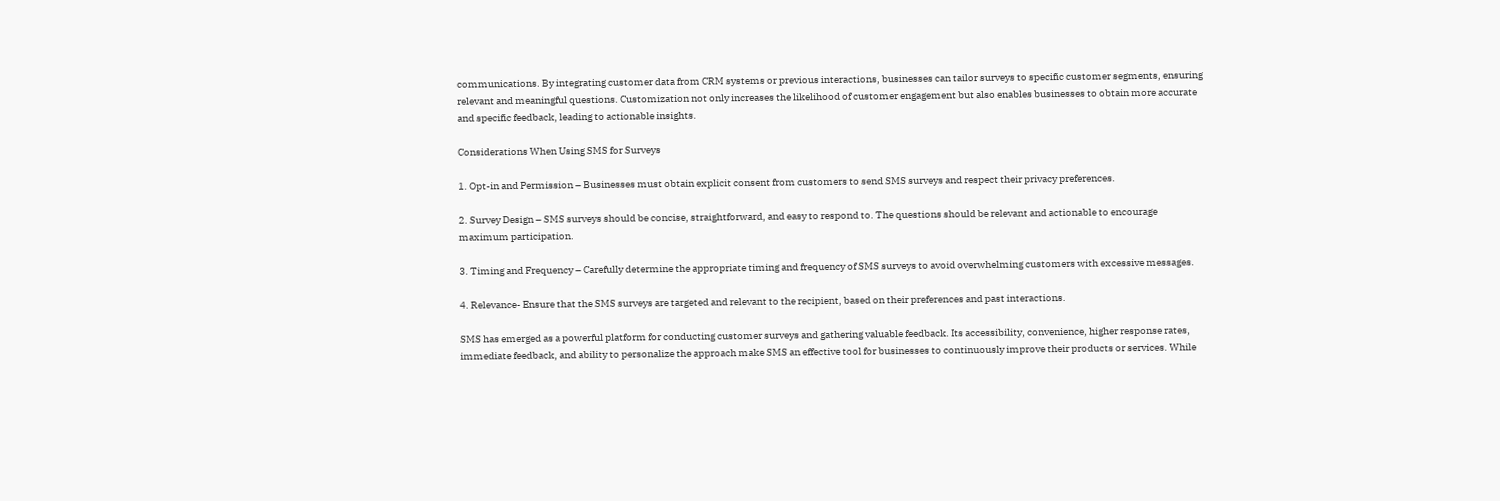communications. By integrating customer data from CRM systems or previous interactions, businesses can tailor surveys to specific customer segments, ensuring relevant and meaningful questions. Customization not only increases the likelihood of customer engagement but also enables businesses to obtain more accurate and specific feedback, leading to actionable insights.

Considerations When Using SMS for Surveys

1. Opt-in and Permission – Businesses must obtain explicit consent from customers to send SMS surveys and respect their privacy preferences.

2. Survey Design – SMS surveys should be concise, straightforward, and easy to respond to. The questions should be relevant and actionable to encourage maximum participation.

3. Timing and Frequency – Carefully determine the appropriate timing and frequency of SMS surveys to avoid overwhelming customers with excessive messages.

4. Relevance- Ensure that the SMS surveys are targeted and relevant to the recipient, based on their preferences and past interactions.

SMS has emerged as a powerful platform for conducting customer surveys and gathering valuable feedback. Its accessibility, convenience, higher response rates, immediate feedback, and ability to personalize the approach make SMS an effective tool for businesses to continuously improve their products or services. While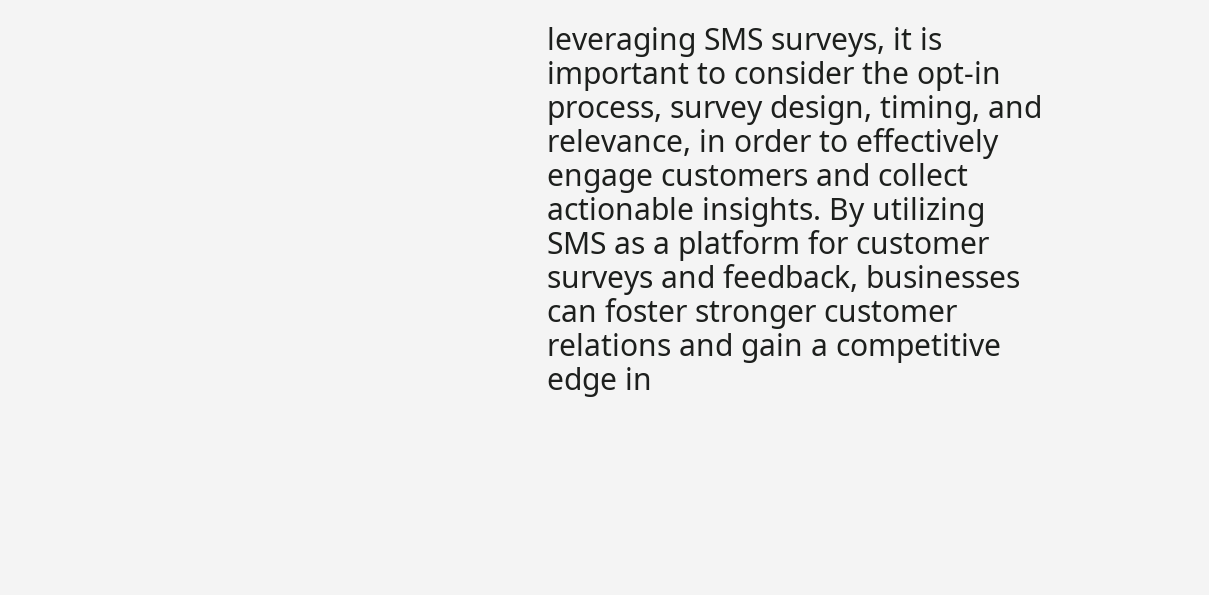leveraging SMS surveys, it is important to consider the opt-in process, survey design, timing, and relevance, in order to effectively engage customers and collect actionable insights. By utilizing SMS as a platform for customer surveys and feedback, businesses can foster stronger customer relations and gain a competitive edge in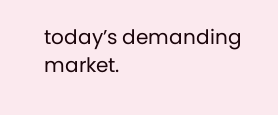today’s demanding market.